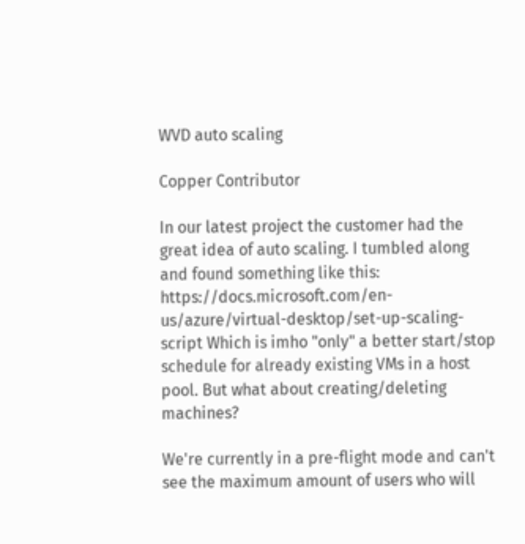WVD auto scaling

Copper Contributor

In our latest project the customer had the great idea of auto scaling. I tumbled along and found something like this: https://docs.microsoft.com/en-us/azure/virtual-desktop/set-up-scaling-script Which is imho "only" a better start/stop schedule for already existing VMs in a host pool. But what about creating/deleting machines?

We're currently in a pre-flight mode and can't see the maximum amount of users who will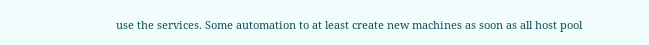use the services. Some automation to at least create new machines as soon as all host pool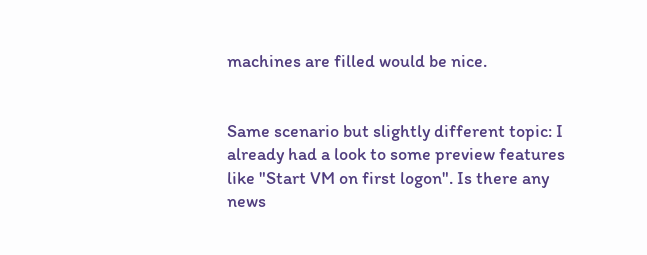machines are filled would be nice.


Same scenario but slightly different topic: I already had a look to some preview features like "Start VM on first logon". Is there any news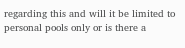regarding this and will it be limited to personal pools only or is there a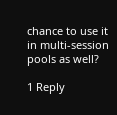chance to use it in multi-session pools as well?

1 Reply